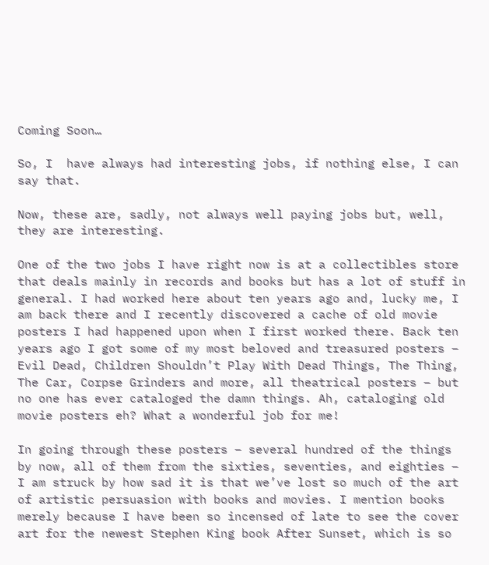Coming Soon…

So, I  have always had interesting jobs, if nothing else, I can say that.

Now, these are, sadly, not always well paying jobs but, well, they are interesting.

One of the two jobs I have right now is at a collectibles store that deals mainly in records and books but has a lot of stuff in general. I had worked here about ten years ago and, lucky me, I am back there and I recently discovered a cache of old movie posters I had happened upon when I first worked there. Back ten years ago I got some of my most beloved and treasured posters – Evil Dead, Children Shouldn’t Play With Dead Things, The Thing, The Car, Corpse Grinders and more, all theatrical posters – but no one has ever cataloged the damn things. Ah, cataloging old movie posters eh? What a wonderful job for me!

In going through these posters – several hundred of the things by now, all of them from the sixties, seventies, and eighties – I am struck by how sad it is that we’ve lost so much of the art of artistic persuasion with books and movies. I mention books merely because I have been so incensed of late to see the cover art for the newest Stephen King book After Sunset, which is so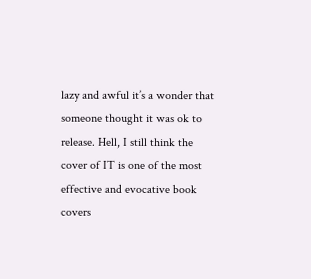lazy and awful it’s a wonder that someone thought it was ok to release. Hell, I still think the cover of IT is one of the most effective and evocative book covers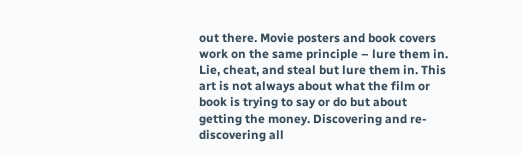out there. Movie posters and book covers work on the same principle – lure them in. Lie, cheat, and steal but lure them in. This art is not always about what the film or book is trying to say or do but about getting the money. Discovering and re-discovering all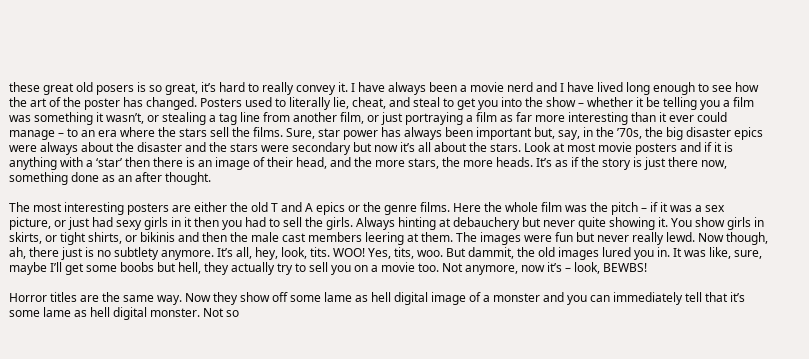these great old posers is so great, it’s hard to really convey it. I have always been a movie nerd and I have lived long enough to see how the art of the poster has changed. Posters used to literally lie, cheat, and steal to get you into the show – whether it be telling you a film was something it wasn’t, or stealing a tag line from another film, or just portraying a film as far more interesting than it ever could manage – to an era where the stars sell the films. Sure, star power has always been important but, say, in the ’70s, the big disaster epics were always about the disaster and the stars were secondary but now it’s all about the stars. Look at most movie posters and if it is anything with a ‘star’ then there is an image of their head, and the more stars, the more heads. It’s as if the story is just there now, something done as an after thought.

The most interesting posters are either the old T and A epics or the genre films. Here the whole film was the pitch – if it was a sex picture, or just had sexy girls in it then you had to sell the girls. Always hinting at debauchery but never quite showing it. You show girls in skirts, or tight shirts, or bikinis and then the male cast members leering at them. The images were fun but never really lewd. Now though, ah, there just is no subtlety anymore. It’s all, hey, look, tits. WOO! Yes, tits, woo. But dammit, the old images lured you in. It was like, sure, maybe I’ll get some boobs but hell, they actually try to sell you on a movie too. Not anymore, now it’s – look, BEWBS!

Horror titles are the same way. Now they show off some lame as hell digital image of a monster and you can immediately tell that it’s some lame as hell digital monster. Not so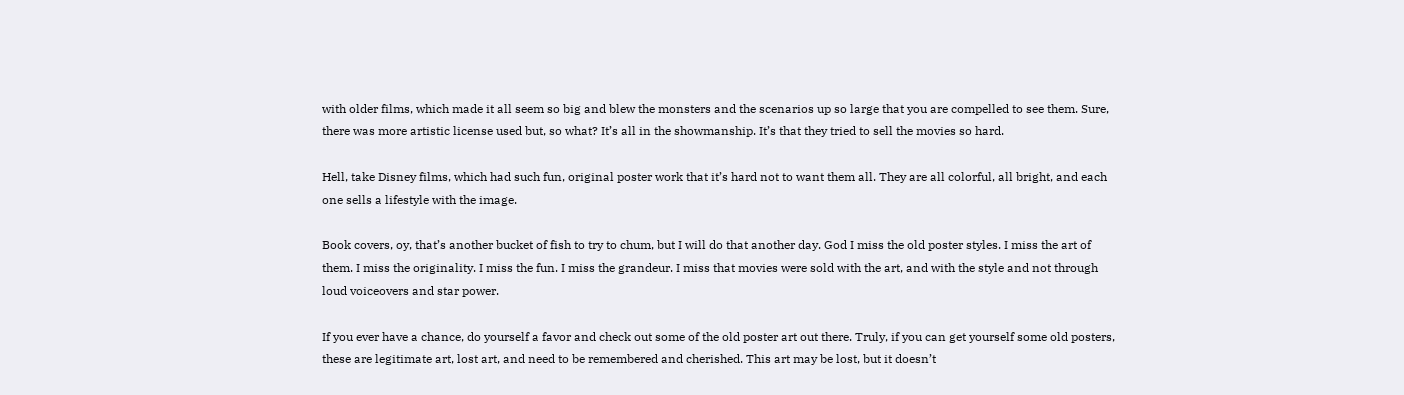with older films, which made it all seem so big and blew the monsters and the scenarios up so large that you are compelled to see them. Sure, there was more artistic license used but, so what? It’s all in the showmanship. It’s that they tried to sell the movies so hard.

Hell, take Disney films, which had such fun, original poster work that it’s hard not to want them all. They are all colorful, all bright, and each one sells a lifestyle with the image.

Book covers, oy, that’s another bucket of fish to try to chum, but I will do that another day. God I miss the old poster styles. I miss the art of them. I miss the originality. I miss the fun. I miss the grandeur. I miss that movies were sold with the art, and with the style and not through loud voiceovers and star power.

If you ever have a chance, do yourself a favor and check out some of the old poster art out there. Truly, if you can get yourself some old posters, these are legitimate art, lost art, and need to be remembered and cherished. This art may be lost, but it doesn’t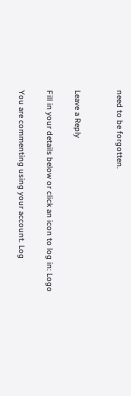need to be forgotten.


Leave a Reply

Fill in your details below or click an icon to log in: Logo

You are commenting using your account. Log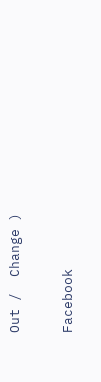Out /  Change )

Facebook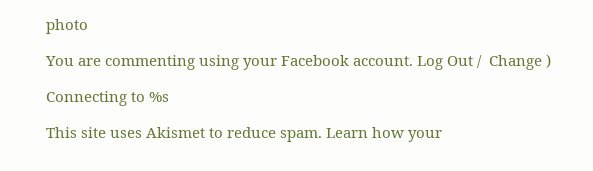photo

You are commenting using your Facebook account. Log Out /  Change )

Connecting to %s

This site uses Akismet to reduce spam. Learn how your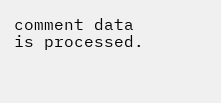comment data is processed.